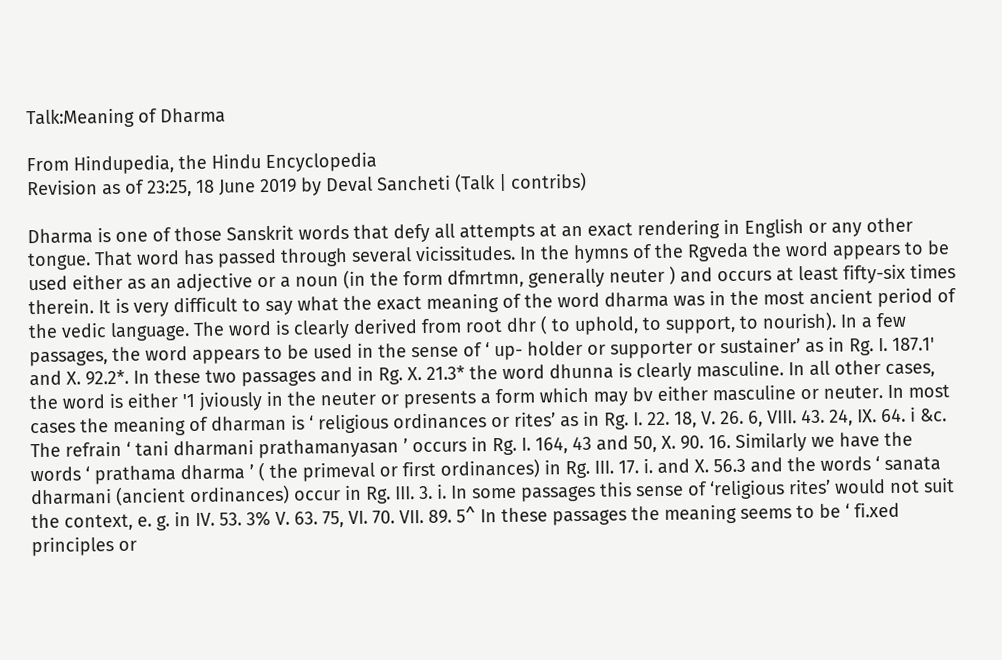Talk:Meaning of Dharma

From Hindupedia, the Hindu Encyclopedia
Revision as of 23:25, 18 June 2019 by Deval Sancheti (Talk | contribs)

Dharma is one of those Sanskrit words that defy all attempts at an exact rendering in English or any other tongue. That word has passed through several vicissitudes. In the hymns of the Rgveda the word appears to be used either as an adjective or a noun (in the form dfmrtmn, generally neuter ) and occurs at least fifty-six times therein. It is very difficult to say what the exact meaning of the word dharma was in the most ancient period of the vedic language. The word is clearly derived from root dhr ( to uphold, to support, to nourish). In a few passages, the word appears to be used in the sense of ‘ up- holder or supporter or sustainer’ as in Rg. I. 187.1' and X. 92.2*. In these two passages and in Rg. X. 21.3* the word dhunna is clearly masculine. In all other cases, the word is either '1 jviously in the neuter or presents a form which may bv either masculine or neuter. In most cases the meaning of dharman is ‘ religious ordinances or rites’ as in Rg. I. 22. 18, V. 26. 6, VIII. 43. 24, IX. 64. i &c. The refrain ‘ tani dharmani prathamanyasan ’ occurs in Rg. I. 164, 43 and 50, X. 90. 16. Similarly we have the words ‘ prathama dharma ’ ( the primeval or first ordinances) in Rg. III. 17. i. and X. 56.3 and the words ‘ sanata dharmani (ancient ordinances) occur in Rg. III. 3. i. In some passages this sense of ‘religious rites’ would not suit the context, e. g. in IV. 53. 3% V. 63. 75, VI. 70. VII. 89. 5^ In these passages the meaning seems to be ‘ fi.xed principles or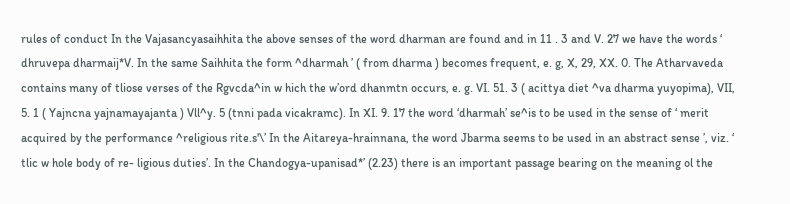rules of conduct In the Vajasancyasaihhita the above senses of the word dharman are found and in 11 . 3 and V. 27 we have the words ‘ dhruvepa dharmaij*V. In the same Saihhita the form ^dharmah ’ ( from dharma ) becomes frequent, e. g, X, 29, XX. 0. The Atharvaveda contains many of tliose verses of the Rgvcda^in w hich the w’ord dhanmtn occurs, e. g. VI. 51. 3 ( acittya diet ^va dharma yuyopima), VII, 5. 1 ( Yajncna yajnamayajanta ) Vll^y. 5 (tnni pada vicakramc). In XI. 9. 17 the word ‘dharmah’ se^is to be used in the sense of ‘ merit acquired by the performance ^religious rite.s'\’ In the Aitareya-hrainnana, the word Jbarma seems to be used in an abstract sense ’, viz. ‘ tlic w hole body of re- ligious duties’. In the Chandogya-upanisad*’ (2.23) there is an important passage bearing on the meaning ol the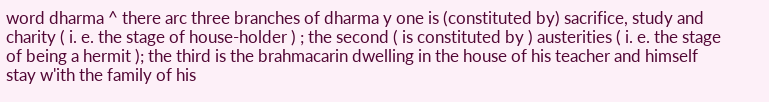word dharma ^ there arc three branches of dharma y one is (constituted by) sacrifice, study and charity ( i. e. the stage of house-holder ) ; the second ( is constituted by ) austerities ( i. e. the stage of being a hermit ); the third is the brahmacarin dwelling in the house of his teacher and himself stay w'ith the family of his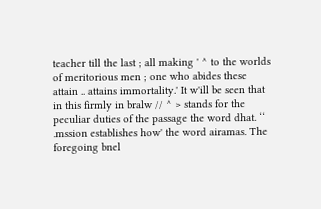teacher till the last ; all making ' ^ to the worlds of meritorious men ; one who abides these attain .. attains immortality.' It w'ill be seen that in this firmly in bralw // ^ > stands for the peculiar duties of the passage the word dhat. ‘‘ .mssion establishes how' the word airamas. The foregoing bnel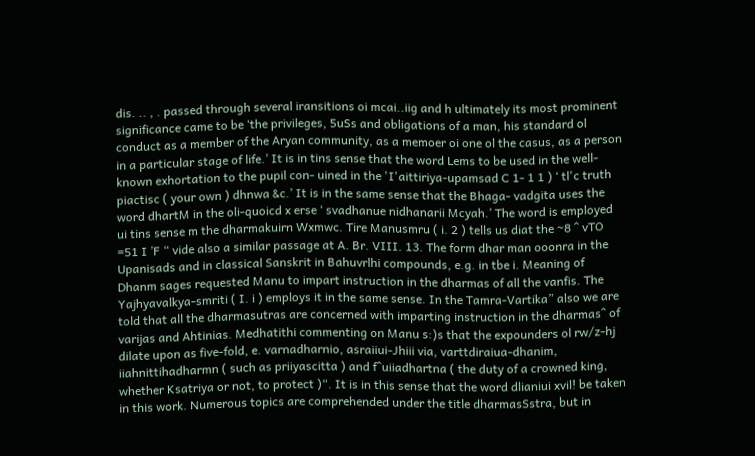dis. .. , . passed through several iransitions oi mcai..iig and h ultimately its most prominent significance came to be ‘the privileges, 5uSs and obligations of a man, his standard ol conduct as a member of the Aryan community, as a memoer oi one ol the casus, as a person in a particular stage of life.’ It is in tins sense that the word Lems to be used in the well-known exhortation to the pupil con- uined in the 'I'aittiriya-upamsad C 1- 1 1 ) ‘ tl'c truth piactisc ( your own ) dhnwa &c.’ It is in the same sense that the Bhaga- vadgita uses the word dhartM in the oli-quoicd x erse ‘ svadhanue nidhanarii Mcyah.’ The word is employed ui tins sense m the dharmakuirn Wxmwc. Tire Manusmru ( i. 2 ) tells us diat the ~8 ^ vTO =51 I ’F “ vide also a similar passage at A. Br. VIII. 13. The form dhar man ooonra in the Upanisads and in classical Sanskrit in Bahuvrlhi compounds, e.g. in tbe i. Meaning of Dhanm sages requested Manu to impart instruction in the dharmas of all the vanfis. The Yajhyavalkya-smriti ( I. i ) employs it in the same sense. In the Tamra-Vartika” also we are told that all the dharmasutras are concerned with imparting instruction in the dharmas^ of varijas and Ahtinias. Medhatithi commenting on Manu s:)s that the expounders ol rw/z-hj dilate upon as five-fold, e. varnadharnio, asraiiui-Jhiii via, varttdiraiua-dhanim, iiahnittihadharmn ( such as priiyascitta ) and f^uiiadhartna ( the duty of a crowned king, whether Ksatriya or not, to protect )“. It is in this sense that the word dlianiui xvil! be taken in this work. Numerous topics are comprehended under the title dharmasSstra, but in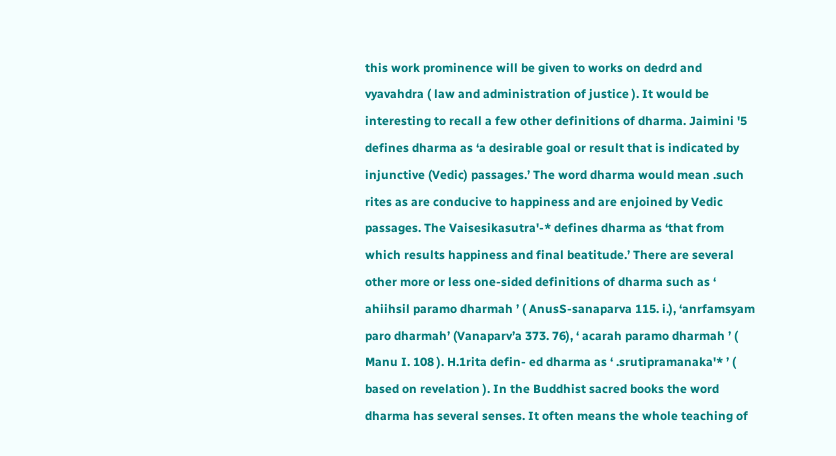this work prominence will be given to works on dedrd and vyavahdra ( law and administration of justice ). It would be interesting to recall a few other definitions of dharma. Jaimini '5 defines dharma as ‘a desirable goal or result that is indicated by injunctive (Vedic) passages.’ The word dharma would mean .such rites as are conducive to happiness and are enjoined by Vedic passages. The Vaisesikasutra'-* defines dharma as ‘that from which results happiness and final beatitude.’ There are several other more or less one-sided definitions of dharma such as ‘ ahiihsil paramo dharmah ’ ( AnusS-sanaparva 115. i.), ‘anrfamsyam paro dharmah’ (Vanaparv’a 373. 76), ‘ acarah paramo dharmah ’ ( Manu I. 108 ). H.1rita defin- ed dharma as ‘ .srutipramanaka'* ’ ( based on revelation ). In the Buddhist sacred books the word dharma has several senses. It often means the whole teaching of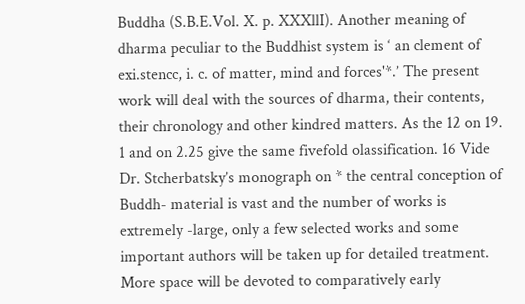Buddha (S.B.E.Vol. X. p. XXXllI). Another meaning of dharma peculiar to the Buddhist system is ‘ an clement of exi.stencc, i. c. of matter, mind and forces'*.’ The present work will deal with the sources of dharma, their contents, their chronology and other kindred matters. As the 12 on 19. 1 and on 2.25 give the same fivefold olassification. 16 Vide Dr. Stcherbatsky’s monograph on * the central conception of Buddh- material is vast and the number of works is extremely -large, only a few selected works and some important authors will be taken up for detailed treatment. More space will be devoted to comparatively early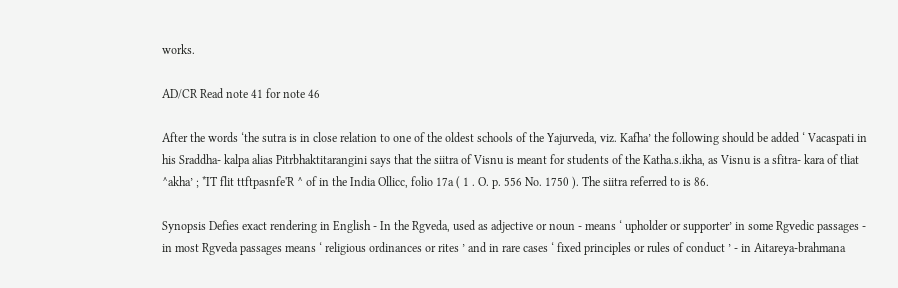works.

AD/CR Read note 41 for note 46

After the words ‘the sutra is in close relation to one of the oldest schools of the Yajurveda, viz. Kafha’ the following should be added ‘ Vacaspati in his Sraddha- kalpa alias Pitrbhaktitarangini says that the siitra of Visnu is meant for students of the Katha.s.ikha, as Visnu is a sfitra- kara of tliat ^akha’ ; *IT flit ttftpasnfe'R ^ of in the India Ollicc, folio 17a ( 1 . O. p. 556 No. 1750 ). The siitra referred to is 86.

Synopsis Defies exact rendering in English - In the Rgveda, used as adjective or noun - means ‘ upholder or supporter’ in some Rgvedic passages - in most Rgveda passages means ‘ religious ordinances or rites ’ and in rare cases ‘ fixed principles or rules of conduct ’ - in Aitareya-brahmana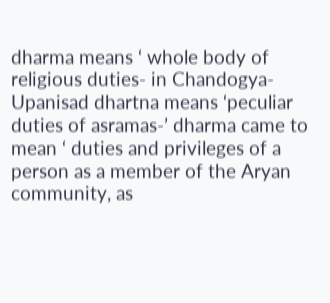dharma means ‘ whole body of religious duties- in Chandogya-Upanisad dhartna means ‘peculiar duties of asramas-’ dharma came to mean ‘ duties and privileges of a person as a member of the Aryan community, as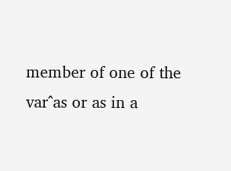member of one of the var^as or as in a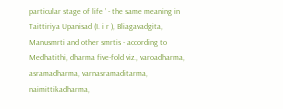particular stage of life ’ - the same meaning in Taittiriya Upanisad (I. i r ), Bliagavadgita, Manusmrti and other smrtis - according to Medhatithi, dharma five-fold viz., varoadharma, asramadharma, varnasramaditarma, naimittikadharma,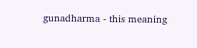gunadharma - this meaning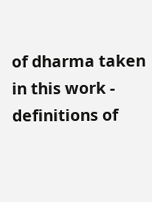of dharma taken in this work - definitions of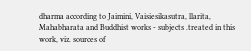dharma according to Jaimini, Vaisiesikasutra, llarita, Mahabharata and Buddhist works - subjects .treated in this work, viz. sources of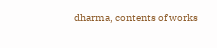dharma, contents of works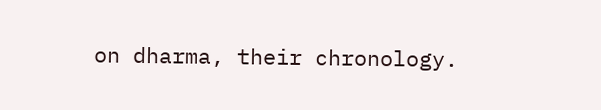on dharma, their chronology.